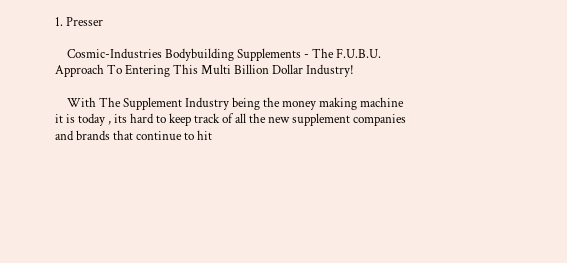1. Presser

    Cosmic-Industries Bodybuilding Supplements - The F.U.B.U. Approach To Entering This Multi Billion Dollar Industry!

    With The Supplement Industry being the money making machine it is today , its hard to keep track of all the new supplement companies and brands that continue to hit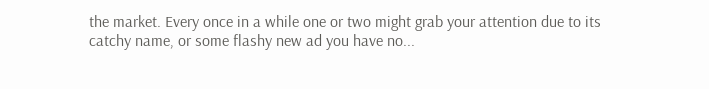the market. Every once in a while one or two might grab your attention due to its catchy name, or some flashy new ad you have no...